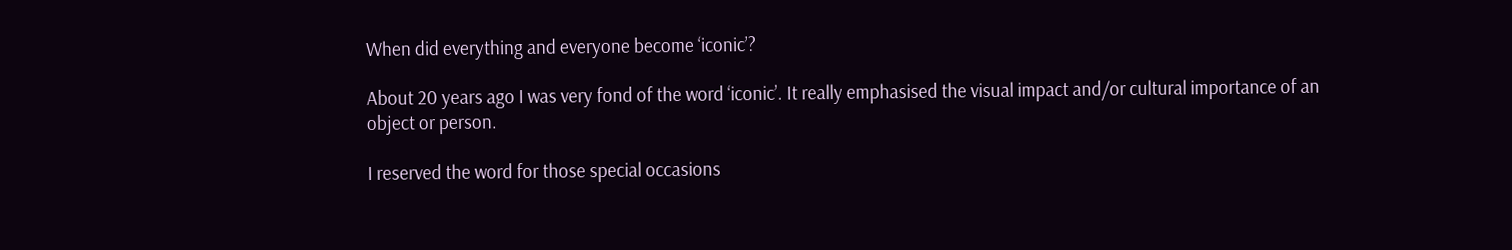When did everything and everyone become ‘iconic’?

About 20 years ago I was very fond of the word ‘iconic’. It really emphasised the visual impact and/or cultural importance of an object or person.

I reserved the word for those special occasions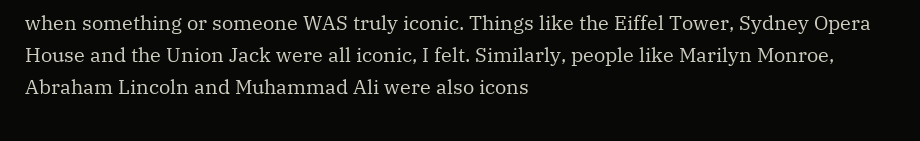when something or someone WAS truly iconic. Things like the Eiffel Tower, Sydney Opera House and the Union Jack were all iconic, I felt. Similarly, people like Marilyn Monroe, Abraham Lincoln and Muhammad Ali were also icons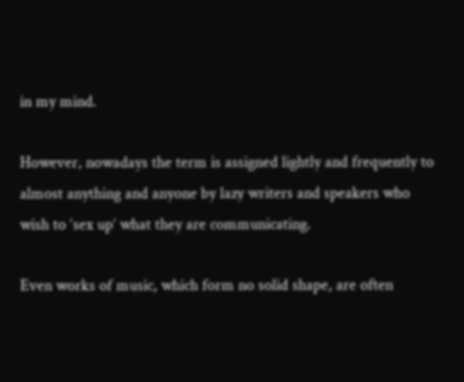in my mind.

However, nowadays the term is assigned lightly and frequently to almost anything and anyone by lazy writers and speakers who wish to ‘sex up’ what they are communicating.

Even works of music, which form no solid shape, are often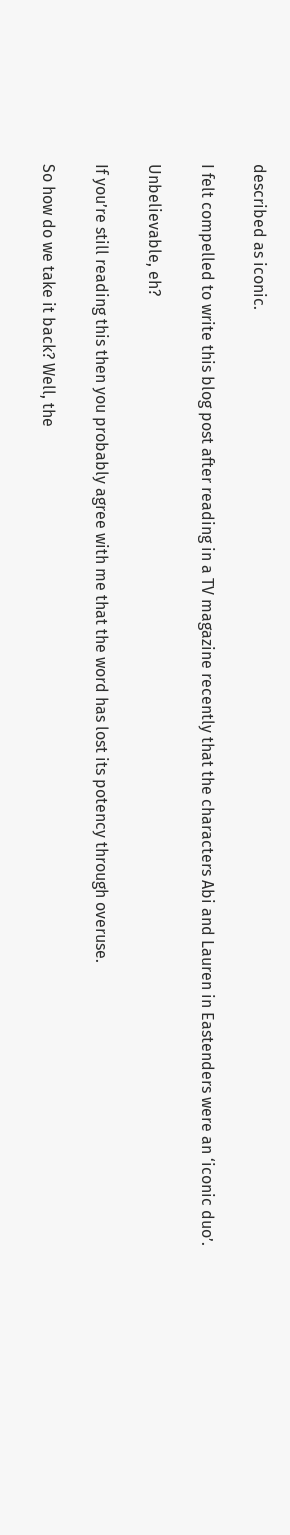described as iconic.

I felt compelled to write this blog post after reading in a TV magazine recently that the characters Abi and Lauren in Eastenders were an ‘iconic duo’.

Unbelievable, eh?

If you’re still reading this then you probably agree with me that the word has lost its potency through overuse.

So how do we take it back? Well, the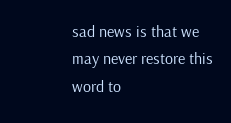sad news is that we may never restore this word to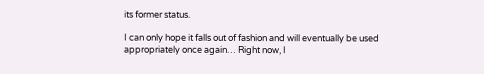its former status.

I can only hope it falls out of fashion and will eventually be used appropriately once again… Right now, I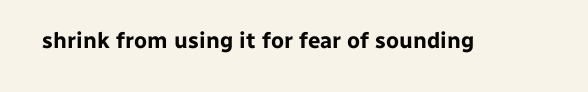shrink from using it for fear of sounding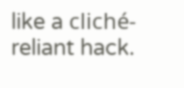like a cliché-reliant hack.